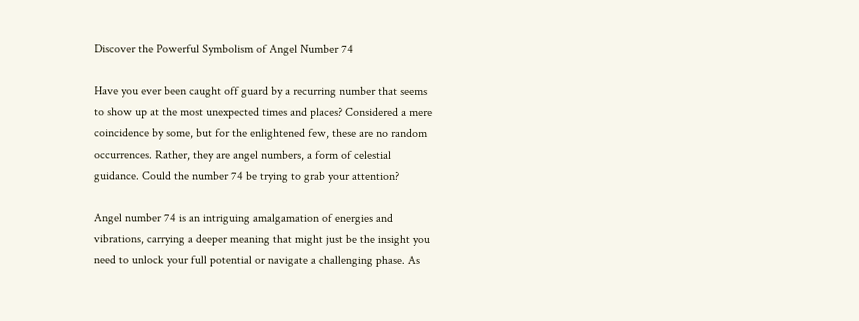Discover the Powerful Symbolism of Angel Number 74

Have you ever been caught off guard by a recurring number that seems to show up at the most unexpected times and places? Considered a mere coincidence by some, but for the enlightened few, these are no random occurrences. Rather, they are angel numbers, a form of celestial guidance. Could the number 74 be trying to grab your attention?

Angel number 74 is an intriguing amalgamation of energies and vibrations, carrying a deeper meaning that might just be the insight you need to unlock your full potential or navigate a challenging phase. As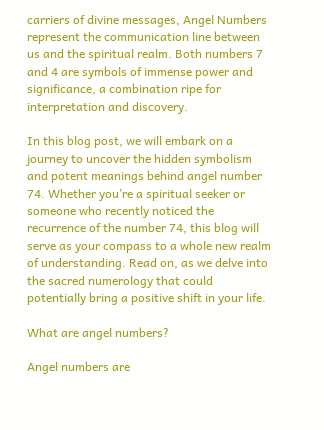carriers of divine messages, Angel Numbers represent the communication line between us and the spiritual realm. Both numbers 7 and 4 are symbols of immense power and significance, a combination ripe for interpretation and discovery.

In this blog post, we will embark on a journey to uncover the hidden symbolism and potent meanings behind angel number 74. Whether you’re a spiritual seeker or someone who recently noticed the recurrence of the number 74, this blog will serve as your compass to a whole new realm of understanding. Read on, as we delve into the sacred numerology that could potentially bring a positive shift in your life.

What are angel numbers?

Angel numbers are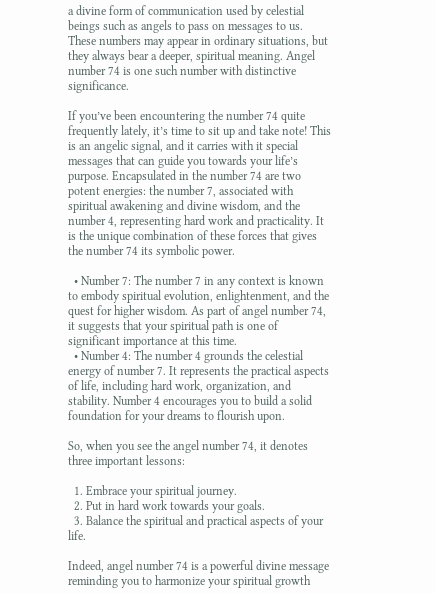a divine form of communication used by celestial beings such as angels to pass on messages to us. These numbers may appear in ordinary situations, but they always bear a deeper, spiritual meaning. Angel number 74 is one such number with distinctive significance.

If you’ve been encountering the number 74 quite frequently lately, it’s time to sit up and take note! This is an angelic signal, and it carries with it special messages that can guide you towards your life’s purpose. Encapsulated in the number 74 are two potent energies: the number 7, associated with spiritual awakening and divine wisdom, and the number 4, representing hard work and practicality. It is the unique combination of these forces that gives the number 74 its symbolic power.

  • Number 7: The number 7 in any context is known to embody spiritual evolution, enlightenment, and the quest for higher wisdom. As part of angel number 74, it suggests that your spiritual path is one of significant importance at this time.
  • Number 4: The number 4 grounds the celestial energy of number 7. It represents the practical aspects of life, including hard work, organization, and stability. Number 4 encourages you to build a solid foundation for your dreams to flourish upon.

So, when you see the angel number 74, it denotes three important lessons:

  1. Embrace your spiritual journey.
  2. Put in hard work towards your goals.
  3. Balance the spiritual and practical aspects of your life.

Indeed, angel number 74 is a powerful divine message reminding you to harmonize your spiritual growth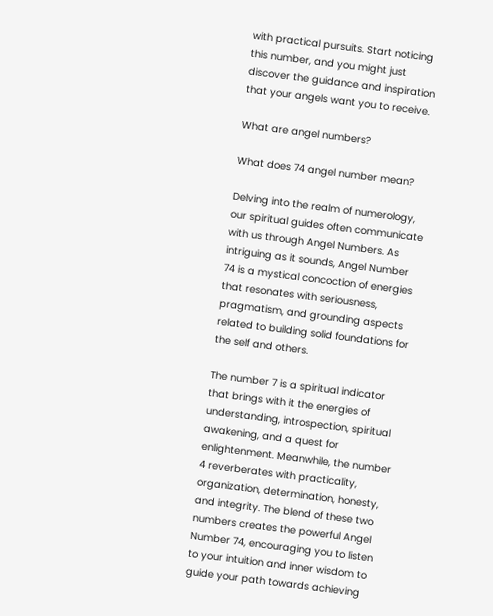with practical pursuits. Start noticing this number, and you might just discover the guidance and inspiration that your angels want you to receive.

What are angel numbers?

What does 74 angel number mean?

Delving into the realm of numerology, our spiritual guides often communicate with us through Angel Numbers. As intriguing as it sounds, Angel Number 74 is a mystical concoction of energies that resonates with seriousness, pragmatism, and grounding aspects related to building solid foundations for the self and others.

The number 7 is a spiritual indicator that brings with it the energies of understanding, introspection, spiritual awakening, and a quest for enlightenment. Meanwhile, the number 4 reverberates with practicality, organization, determination, honesty, and integrity. The blend of these two numbers creates the powerful Angel Number 74, encouraging you to listen to your intuition and inner wisdom to guide your path towards achieving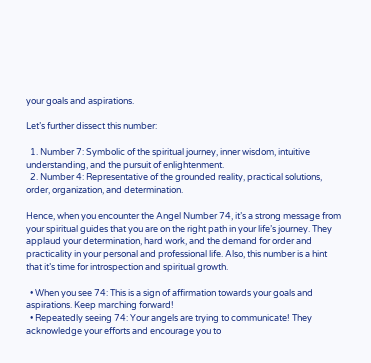your goals and aspirations.

Let’s further dissect this number:

  1. Number 7: Symbolic of the spiritual journey, inner wisdom, intuitive understanding, and the pursuit of enlightenment.
  2. Number 4: Representative of the grounded reality, practical solutions, order, organization, and determination.

Hence, when you encounter the Angel Number 74, it’s a strong message from your spiritual guides that you are on the right path in your life’s journey. They applaud your determination, hard work, and the demand for order and practicality in your personal and professional life. Also, this number is a hint that it’s time for introspection and spiritual growth.

  • When you see 74: This is a sign of affirmation towards your goals and aspirations. Keep marching forward!
  • Repeatedly seeing 74: Your angels are trying to communicate! They acknowledge your efforts and encourage you to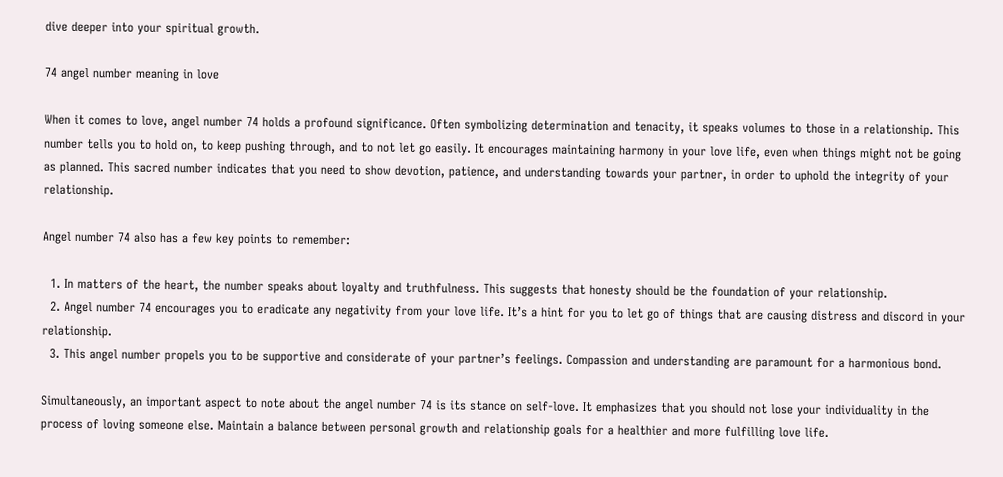dive deeper into your spiritual growth.

74 angel number meaning in love

When it comes to love, angel number 74 holds a profound significance. Often symbolizing determination and tenacity, it speaks volumes to those in a relationship. This number tells you to hold on, to keep pushing through, and to not let go easily. It encourages maintaining harmony in your love life, even when things might not be going as planned. This sacred number indicates that you need to show devotion, patience, and understanding towards your partner, in order to uphold the integrity of your relationship.

Angel number 74 also has a few key points to remember:

  1. In matters of the heart, the number speaks about loyalty and truthfulness. This suggests that honesty should be the foundation of your relationship.
  2. Angel number 74 encourages you to eradicate any negativity from your love life. It’s a hint for you to let go of things that are causing distress and discord in your relationship.
  3. This angel number propels you to be supportive and considerate of your partner’s feelings. Compassion and understanding are paramount for a harmonious bond.

Simultaneously, an important aspect to note about the angel number 74 is its stance on self-love. It emphasizes that you should not lose your individuality in the process of loving someone else. Maintain a balance between personal growth and relationship goals for a healthier and more fulfilling love life.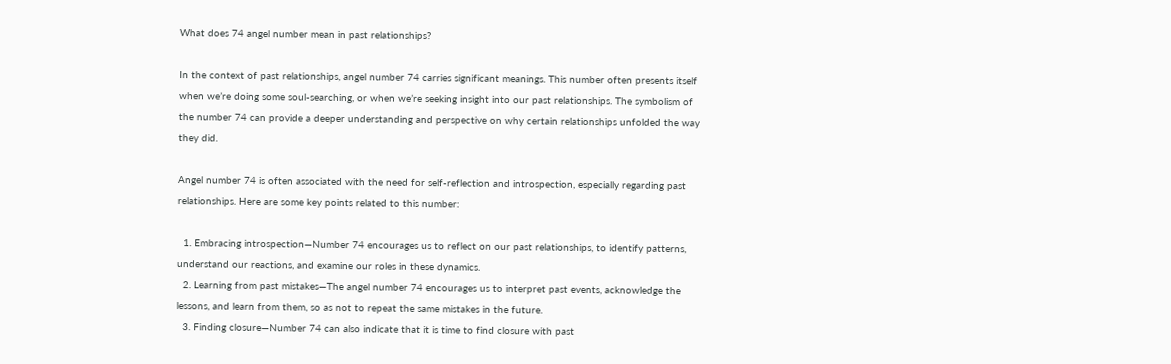What does 74 angel number mean in past relationships?

In the context of past relationships, angel number 74 carries significant meanings. This number often presents itself when we’re doing some soul-searching, or when we’re seeking insight into our past relationships. The symbolism of the number 74 can provide a deeper understanding and perspective on why certain relationships unfolded the way they did.

Angel number 74 is often associated with the need for self-reflection and introspection, especially regarding past relationships. Here are some key points related to this number:

  1. Embracing introspection—Number 74 encourages us to reflect on our past relationships, to identify patterns, understand our reactions, and examine our roles in these dynamics.
  2. Learning from past mistakes—The angel number 74 encourages us to interpret past events, acknowledge the lessons, and learn from them, so as not to repeat the same mistakes in the future.
  3. Finding closure—Number 74 can also indicate that it is time to find closure with past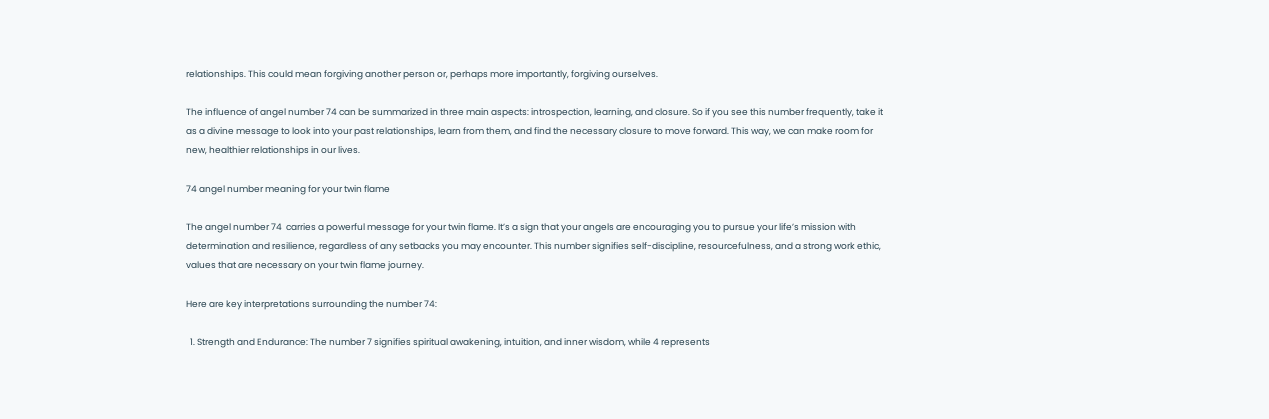relationships. This could mean forgiving another person or, perhaps more importantly, forgiving ourselves.

The influence of angel number 74 can be summarized in three main aspects: introspection, learning, and closure. So if you see this number frequently, take it as a divine message to look into your past relationships, learn from them, and find the necessary closure to move forward. This way, we can make room for new, healthier relationships in our lives.

74 angel number meaning for your twin flame

The angel number 74  carries a powerful message for your twin flame. It’s a sign that your angels are encouraging you to pursue your life’s mission with determination and resilience, regardless of any setbacks you may encounter. This number signifies self-discipline, resourcefulness, and a strong work ethic, values that are necessary on your twin flame journey.

Here are key interpretations surrounding the number 74:

  1. Strength and Endurance: The number 7 signifies spiritual awakening, intuition, and inner wisdom, while 4 represents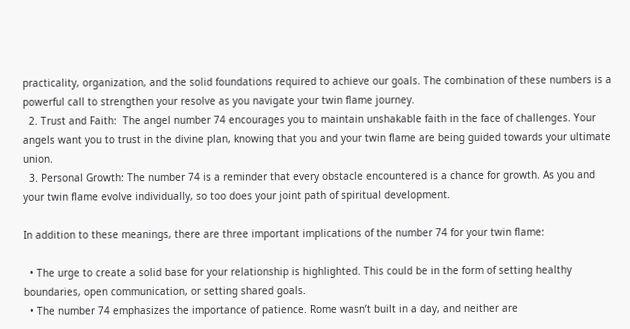practicality, organization, and the solid foundations required to achieve our goals. The combination of these numbers is a powerful call to strengthen your resolve as you navigate your twin flame journey.
  2. Trust and Faith:  The angel number 74 encourages you to maintain unshakable faith in the face of challenges. Your angels want you to trust in the divine plan, knowing that you and your twin flame are being guided towards your ultimate union.
  3. Personal Growth: The number 74 is a reminder that every obstacle encountered is a chance for growth. As you and your twin flame evolve individually, so too does your joint path of spiritual development.

In addition to these meanings, there are three important implications of the number 74 for your twin flame:

  • The urge to create a solid base for your relationship is highlighted. This could be in the form of setting healthy boundaries, open communication, or setting shared goals.
  • The number 74 emphasizes the importance of patience. Rome wasn’t built in a day, and neither are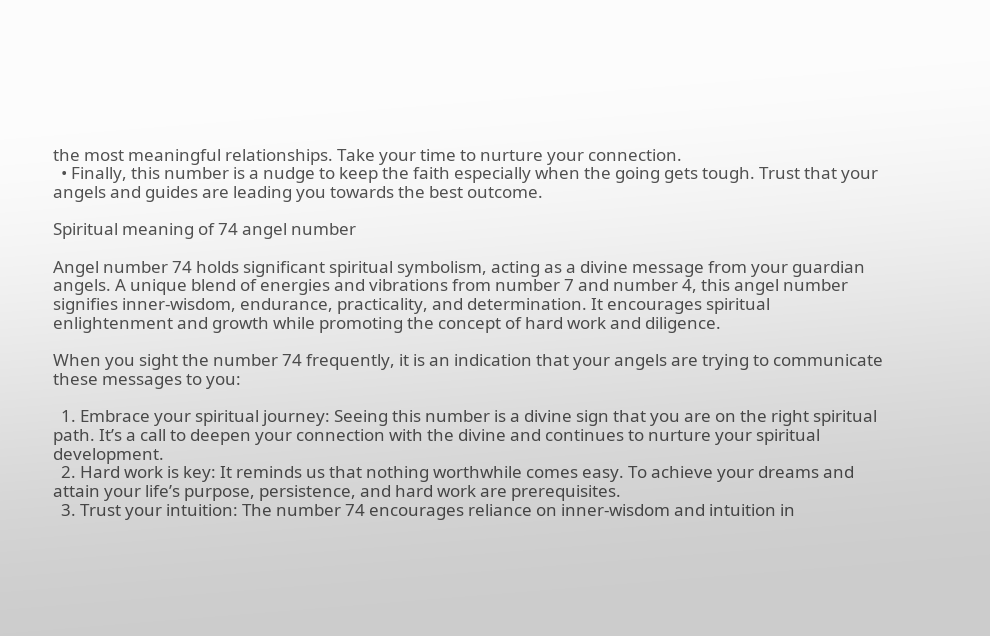the most meaningful relationships. Take your time to nurture your connection.
  • Finally, this number is a nudge to keep the faith especially when the going gets tough. Trust that your angels and guides are leading you towards the best outcome.

Spiritual meaning of 74 angel number

Angel number 74 holds significant spiritual symbolism, acting as a divine message from your guardian angels. A unique blend of energies and vibrations from number 7 and number 4, this angel number signifies inner-wisdom, endurance, practicality, and determination. It encourages spiritual enlightenment and growth while promoting the concept of hard work and diligence.

When you sight the number 74 frequently, it is an indication that your angels are trying to communicate these messages to you:

  1. Embrace your spiritual journey: Seeing this number is a divine sign that you are on the right spiritual path. It’s a call to deepen your connection with the divine and continues to nurture your spiritual development.
  2. Hard work is key: It reminds us that nothing worthwhile comes easy. To achieve your dreams and attain your life’s purpose, persistence, and hard work are prerequisites.
  3. Trust your intuition: The number 74 encourages reliance on inner-wisdom and intuition in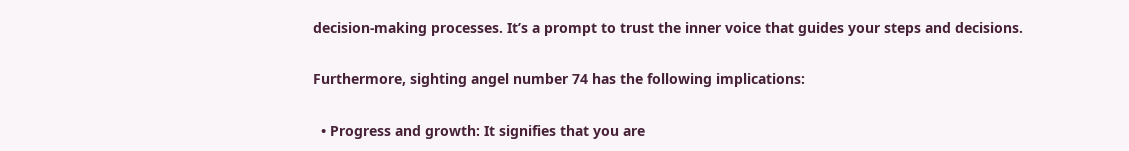decision-making processes. It’s a prompt to trust the inner voice that guides your steps and decisions.

Furthermore, sighting angel number 74 has the following implications:

  • Progress and growth: It signifies that you are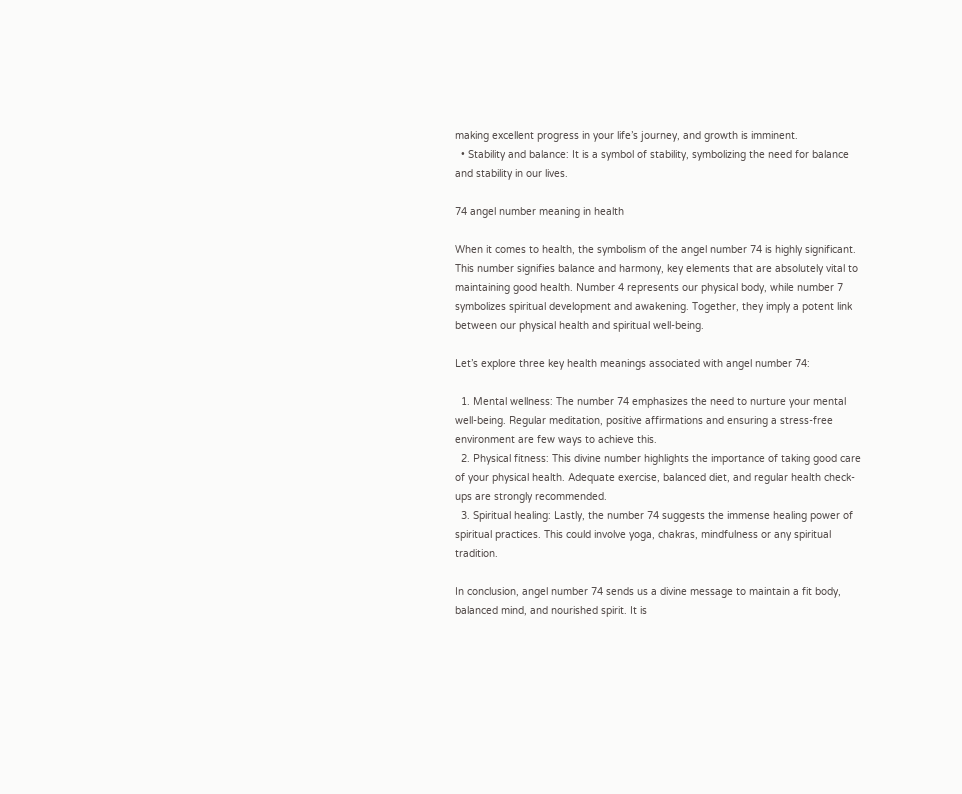making excellent progress in your life’s journey, and growth is imminent.
  • Stability and balance: It is a symbol of stability, symbolizing the need for balance and stability in our lives.

74 angel number meaning in health

When it comes to health, the symbolism of the angel number 74 is highly significant. This number signifies balance and harmony, key elements that are absolutely vital to maintaining good health. Number 4 represents our physical body, while number 7 symbolizes spiritual development and awakening. Together, they imply a potent link between our physical health and spiritual well-being.

Let’s explore three key health meanings associated with angel number 74:

  1. Mental wellness: The number 74 emphasizes the need to nurture your mental well-being. Regular meditation, positive affirmations and ensuring a stress-free environment are few ways to achieve this.
  2. Physical fitness: This divine number highlights the importance of taking good care of your physical health. Adequate exercise, balanced diet, and regular health check-ups are strongly recommended.
  3. Spiritual healing: Lastly, the number 74 suggests the immense healing power of spiritual practices. This could involve yoga, chakras, mindfulness or any spiritual tradition.

In conclusion, angel number 74 sends us a divine message to maintain a fit body, balanced mind, and nourished spirit. It is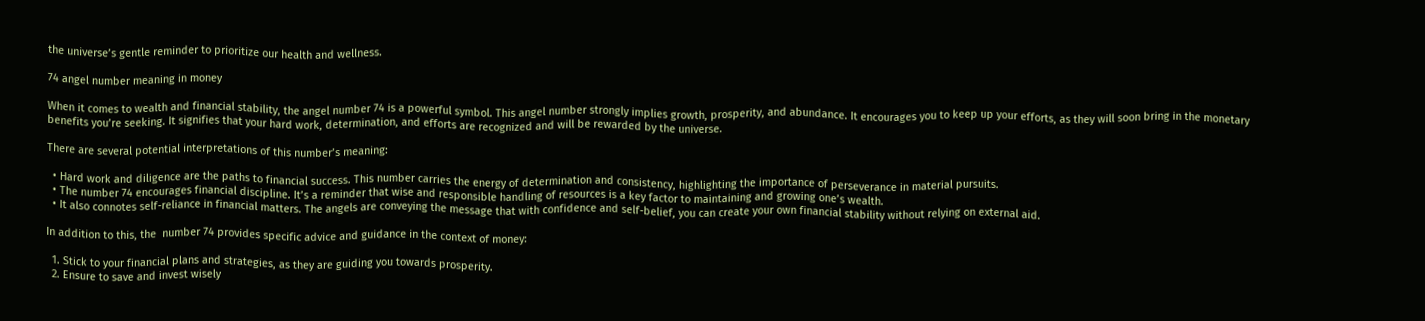the universe’s gentle reminder to prioritize our health and wellness.

74 angel number meaning in money

When it comes to wealth and financial stability, the angel number 74 is a powerful symbol. This angel number strongly implies growth, prosperity, and abundance. It encourages you to keep up your efforts, as they will soon bring in the monetary benefits you’re seeking. It signifies that your hard work, determination, and efforts are recognized and will be rewarded by the universe.

There are several potential interpretations of this number’s meaning:

  • Hard work and diligence are the paths to financial success. This number carries the energy of determination and consistency, highlighting the importance of perseverance in material pursuits.
  • The number 74 encourages financial discipline. It’s a reminder that wise and responsible handling of resources is a key factor to maintaining and growing one’s wealth.
  • It also connotes self-reliance in financial matters. The angels are conveying the message that with confidence and self-belief, you can create your own financial stability without relying on external aid.

In addition to this, the  number 74 provides specific advice and guidance in the context of money:

  1. Stick to your financial plans and strategies, as they are guiding you towards prosperity.
  2. Ensure to save and invest wisely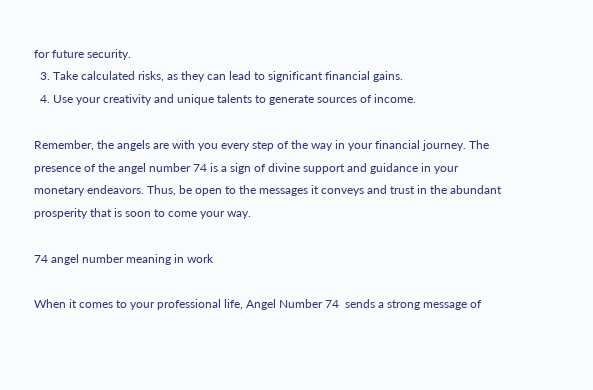for future security.
  3. Take calculated risks, as they can lead to significant financial gains.
  4. Use your creativity and unique talents to generate sources of income.

Remember, the angels are with you every step of the way in your financial journey. The presence of the angel number 74 is a sign of divine support and guidance in your monetary endeavors. Thus, be open to the messages it conveys and trust in the abundant prosperity that is soon to come your way.

74 angel number meaning in work

When it comes to your professional life, Angel Number 74  sends a strong message of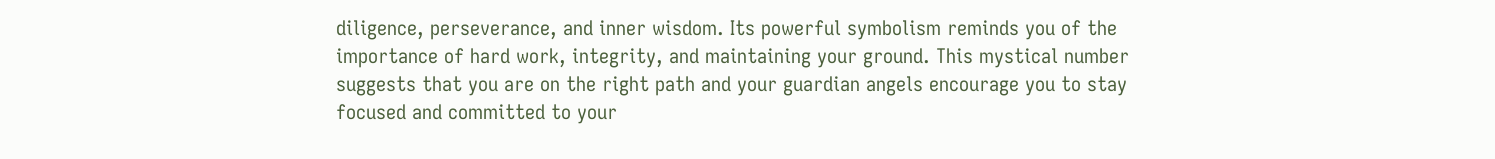diligence, perseverance, and inner wisdom. Its powerful symbolism reminds you of the importance of hard work, integrity, and maintaining your ground. This mystical number suggests that you are on the right path and your guardian angels encourage you to stay focused and committed to your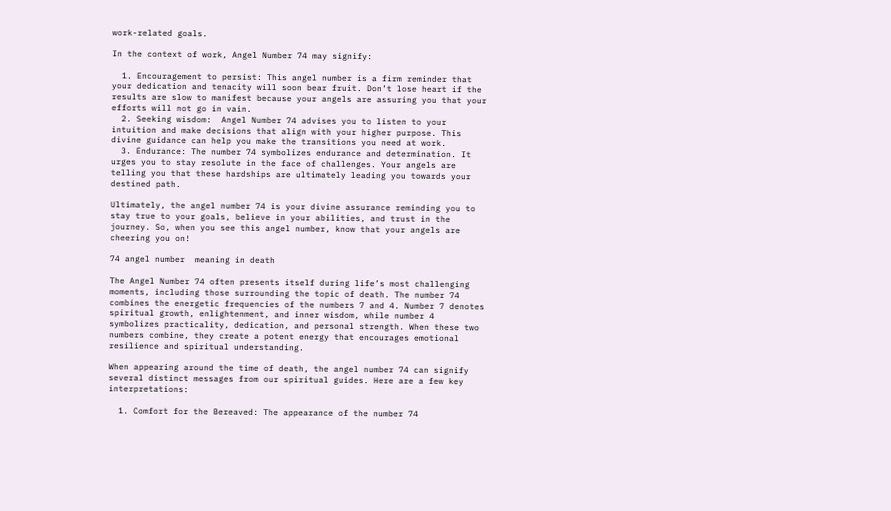work-related goals.

In the context of work, Angel Number 74 may signify:

  1. Encouragement to persist: This angel number is a firm reminder that your dedication and tenacity will soon bear fruit. Don’t lose heart if the results are slow to manifest because your angels are assuring you that your efforts will not go in vain.
  2. Seeking wisdom:  Angel Number 74 advises you to listen to your intuition and make decisions that align with your higher purpose. This divine guidance can help you make the transitions you need at work.
  3. Endurance: The number 74 symbolizes endurance and determination. It urges you to stay resolute in the face of challenges. Your angels are telling you that these hardships are ultimately leading you towards your destined path.

Ultimately, the angel number 74 is your divine assurance reminding you to stay true to your goals, believe in your abilities, and trust in the journey. So, when you see this angel number, know that your angels are cheering you on!

74 angel number  meaning in death

The Angel Number 74 often presents itself during life’s most challenging moments, including those surrounding the topic of death. The number 74 combines the energetic frequencies of the numbers 7 and 4. Number 7 denotes spiritual growth, enlightenment, and inner wisdom, while number 4 symbolizes practicality, dedication, and personal strength. When these two numbers combine, they create a potent energy that encourages emotional resilience and spiritual understanding.

When appearing around the time of death, the angel number 74 can signify several distinct messages from our spiritual guides. Here are a few key interpretations:

  1. Comfort for the Bereaved: The appearance of the number 74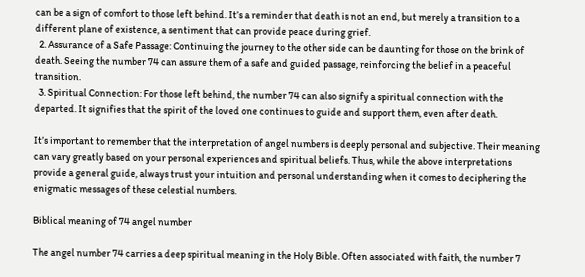can be a sign of comfort to those left behind. It’s a reminder that death is not an end, but merely a transition to a different plane of existence, a sentiment that can provide peace during grief.
  2. Assurance of a Safe Passage: Continuing the journey to the other side can be daunting for those on the brink of death. Seeing the number 74 can assure them of a safe and guided passage, reinforcing the belief in a peaceful transition.
  3. Spiritual Connection: For those left behind, the number 74 can also signify a spiritual connection with the departed. It signifies that the spirit of the loved one continues to guide and support them, even after death.

It’s important to remember that the interpretation of angel numbers is deeply personal and subjective. Their meaning can vary greatly based on your personal experiences and spiritual beliefs. Thus, while the above interpretations provide a general guide, always trust your intuition and personal understanding when it comes to deciphering the enigmatic messages of these celestial numbers.

Biblical meaning of 74 angel number

The angel number 74 carries a deep spiritual meaning in the Holy Bible. Often associated with faith, the number 7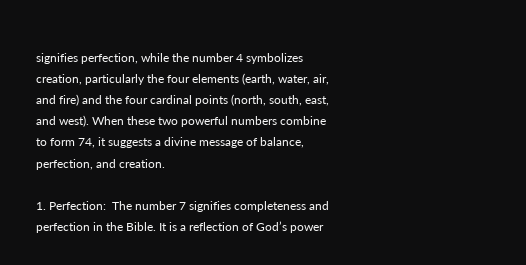signifies perfection, while the number 4 symbolizes creation, particularly the four elements (earth, water, air, and fire) and the four cardinal points (north, south, east, and west). When these two powerful numbers combine to form 74, it suggests a divine message of balance, perfection, and creation.

1. Perfection:  The number 7 signifies completeness and perfection in the Bible. It is a reflection of God’s power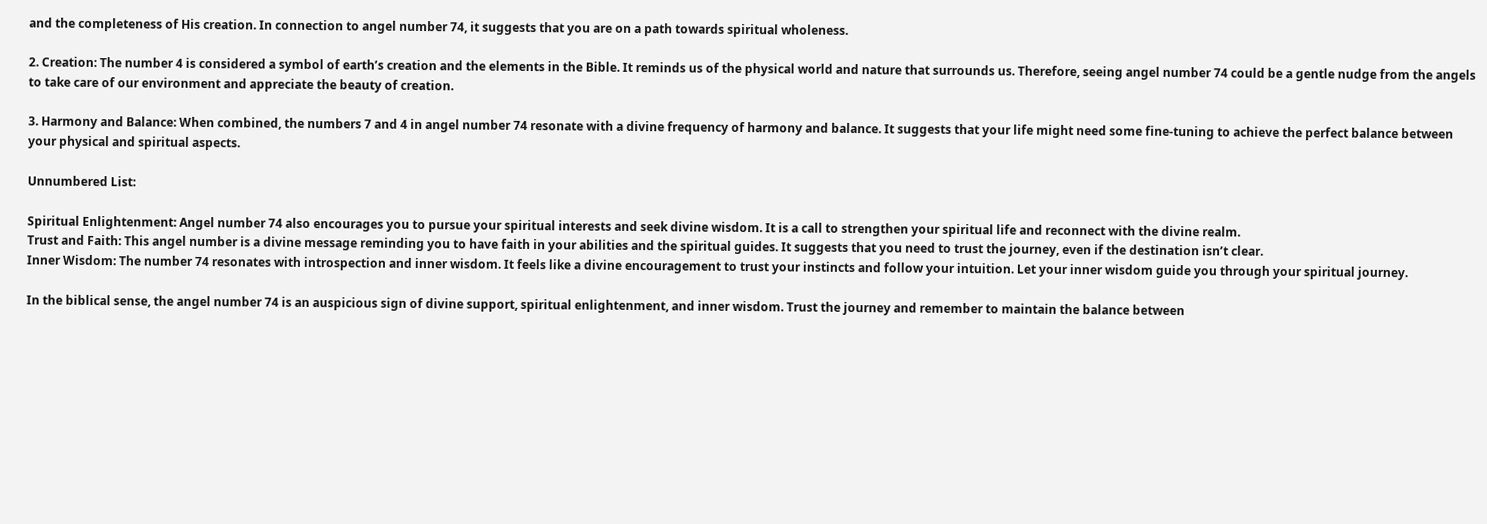and the completeness of His creation. In connection to angel number 74, it suggests that you are on a path towards spiritual wholeness.

2. Creation: The number 4 is considered a symbol of earth’s creation and the elements in the Bible. It reminds us of the physical world and nature that surrounds us. Therefore, seeing angel number 74 could be a gentle nudge from the angels to take care of our environment and appreciate the beauty of creation.

3. Harmony and Balance: When combined, the numbers 7 and 4 in angel number 74 resonate with a divine frequency of harmony and balance. It suggests that your life might need some fine-tuning to achieve the perfect balance between your physical and spiritual aspects.

Unnumbered List:

Spiritual Enlightenment: Angel number 74 also encourages you to pursue your spiritual interests and seek divine wisdom. It is a call to strengthen your spiritual life and reconnect with the divine realm.
Trust and Faith: This angel number is a divine message reminding you to have faith in your abilities and the spiritual guides. It suggests that you need to trust the journey, even if the destination isn’t clear.
Inner Wisdom: The number 74 resonates with introspection and inner wisdom. It feels like a divine encouragement to trust your instincts and follow your intuition. Let your inner wisdom guide you through your spiritual journey.

In the biblical sense, the angel number 74 is an auspicious sign of divine support, spiritual enlightenment, and inner wisdom. Trust the journey and remember to maintain the balance between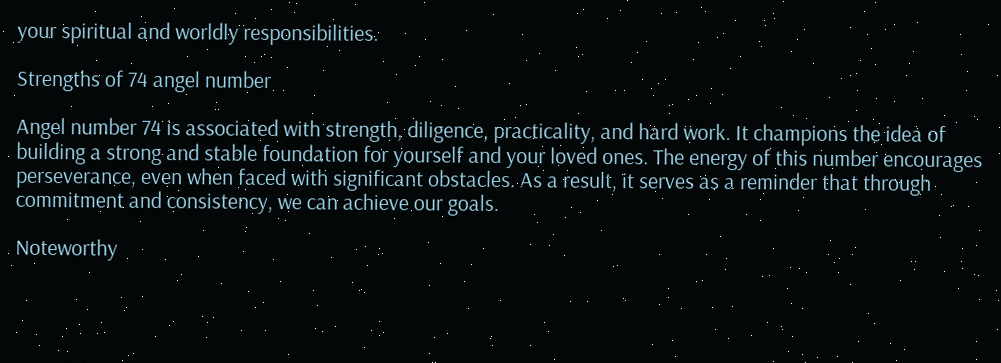your spiritual and worldly responsibilities.

Strengths of 74 angel number

Angel number 74 is associated with strength, diligence, practicality, and hard work. It champions the idea of building a strong and stable foundation for yourself and your loved ones. The energy of this number encourages perseverance, even when faced with significant obstacles. As a result, it serves as a reminder that through commitment and consistency, we can achieve our goals.

Noteworthy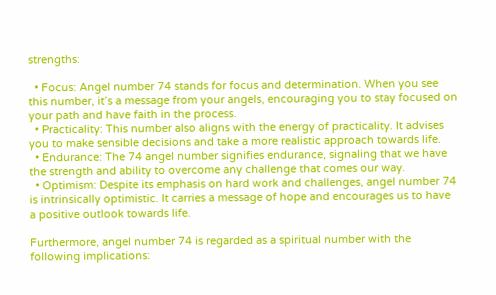strengths:

  • Focus: Angel number 74 stands for focus and determination. When you see this number, it’s a message from your angels, encouraging you to stay focused on your path and have faith in the process.
  • Practicality: This number also aligns with the energy of practicality. It advises you to make sensible decisions and take a more realistic approach towards life.
  • Endurance: The 74 angel number signifies endurance, signaling that we have the strength and ability to overcome any challenge that comes our way.
  • Optimism: Despite its emphasis on hard work and challenges, angel number 74 is intrinsically optimistic. It carries a message of hope and encourages us to have a positive outlook towards life.

Furthermore, angel number 74 is regarded as a spiritual number with the following implications: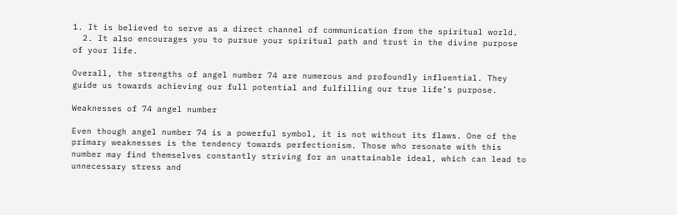1. It is believed to serve as a direct channel of communication from the spiritual world.
  2. It also encourages you to pursue your spiritual path and trust in the divine purpose of your life.

Overall, the strengths of angel number 74 are numerous and profoundly influential. They guide us towards achieving our full potential and fulfilling our true life’s purpose.

Weaknesses of 74 angel number

Even though angel number 74 is a powerful symbol, it is not without its flaws. One of the primary weaknesses is the tendency towards perfectionism. Those who resonate with this number may find themselves constantly striving for an unattainable ideal, which can lead to unnecessary stress and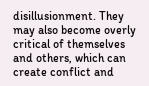disillusionment. They may also become overly critical of themselves and others, which can create conflict and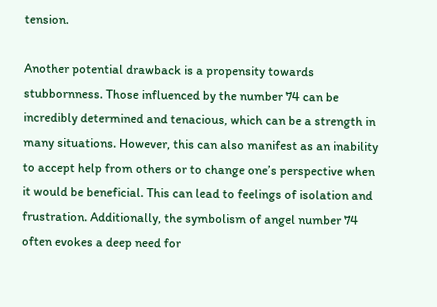tension.

Another potential drawback is a propensity towards stubbornness. Those influenced by the number 74 can be incredibly determined and tenacious, which can be a strength in many situations. However, this can also manifest as an inability to accept help from others or to change one’s perspective when it would be beneficial. This can lead to feelings of isolation and frustration. Additionally, the symbolism of angel number 74 often evokes a deep need for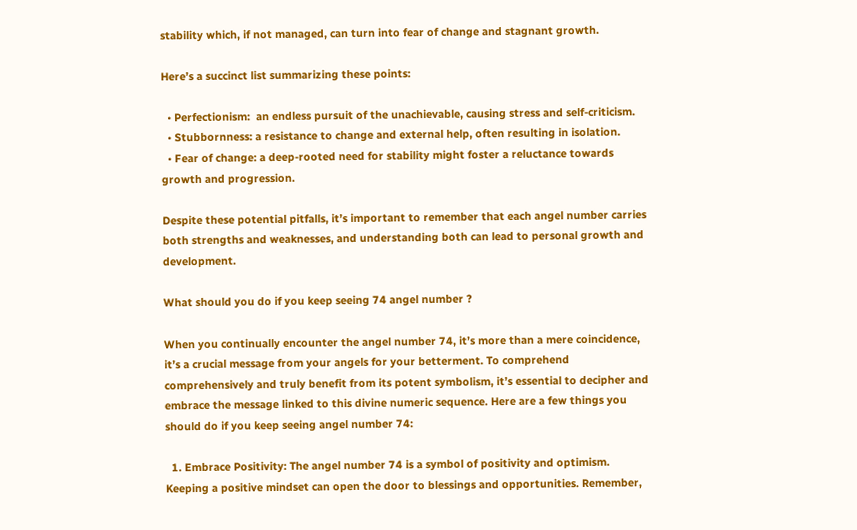stability which, if not managed, can turn into fear of change and stagnant growth.

Here’s a succinct list summarizing these points:

  • Perfectionism:  an endless pursuit of the unachievable, causing stress and self-criticism.
  • Stubbornness: a resistance to change and external help, often resulting in isolation.
  • Fear of change: a deep-rooted need for stability might foster a reluctance towards growth and progression.

Despite these potential pitfalls, it’s important to remember that each angel number carries both strengths and weaknesses, and understanding both can lead to personal growth and development.

What should you do if you keep seeing 74 angel number ?

When you continually encounter the angel number 74, it’s more than a mere coincidence, it’s a crucial message from your angels for your betterment. To comprehend comprehensively and truly benefit from its potent symbolism, it’s essential to decipher and embrace the message linked to this divine numeric sequence. Here are a few things you should do if you keep seeing angel number 74:

  1. Embrace Positivity: The angel number 74 is a symbol of positivity and optimism. Keeping a positive mindset can open the door to blessings and opportunities. Remember,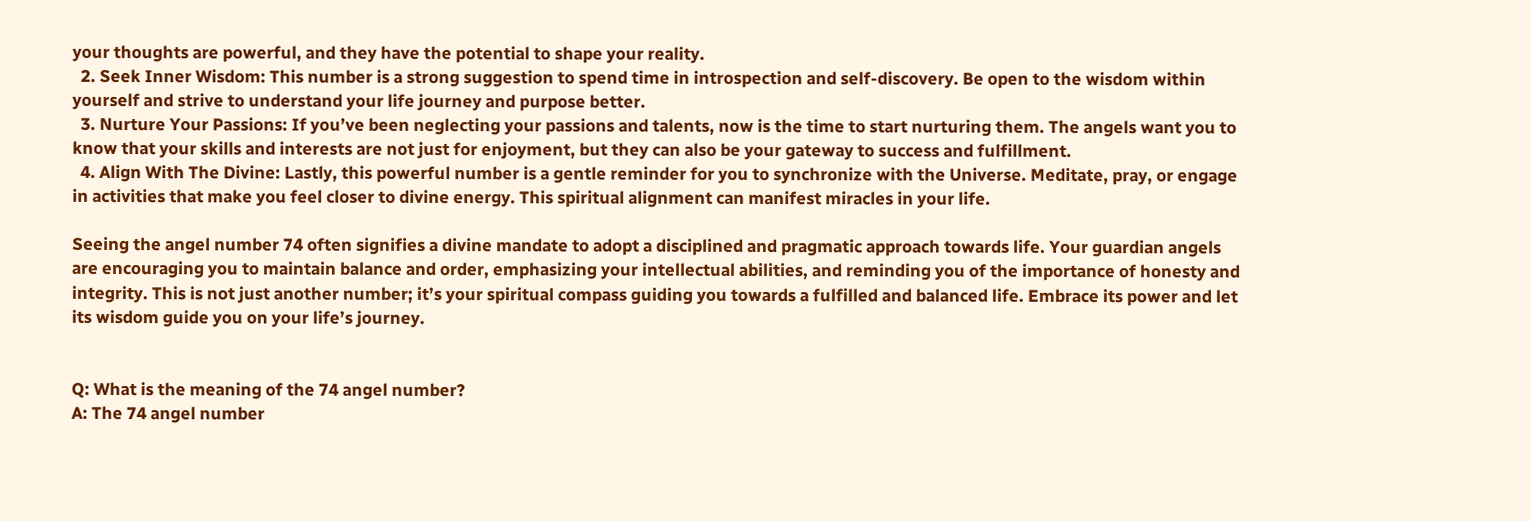your thoughts are powerful, and they have the potential to shape your reality.
  2. Seek Inner Wisdom: This number is a strong suggestion to spend time in introspection and self-discovery. Be open to the wisdom within yourself and strive to understand your life journey and purpose better.
  3. Nurture Your Passions: If you’ve been neglecting your passions and talents, now is the time to start nurturing them. The angels want you to know that your skills and interests are not just for enjoyment, but they can also be your gateway to success and fulfillment.
  4. Align With The Divine: Lastly, this powerful number is a gentle reminder for you to synchronize with the Universe. Meditate, pray, or engage in activities that make you feel closer to divine energy. This spiritual alignment can manifest miracles in your life.

Seeing the angel number 74 often signifies a divine mandate to adopt a disciplined and pragmatic approach towards life. Your guardian angels are encouraging you to maintain balance and order, emphasizing your intellectual abilities, and reminding you of the importance of honesty and integrity. This is not just another number; it’s your spiritual compass guiding you towards a fulfilled and balanced life. Embrace its power and let its wisdom guide you on your life’s journey.


Q: What is the meaning of the 74 angel number?
A: The 74 angel number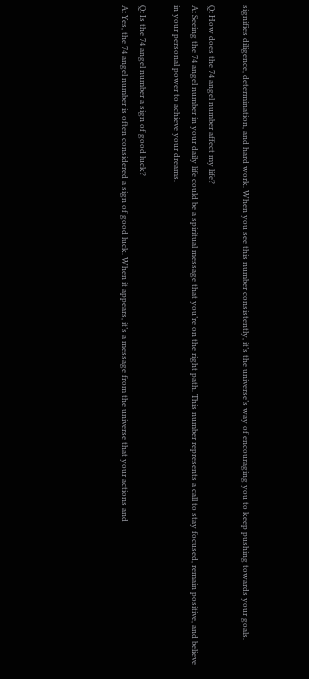signifies diligence, determination, and hard work. When you see this number consistently, it’s the universe’s way of encouraging you to keep pushing towards your goals.

Q: How does the 74 angel number affect my life?
A: Seeing the 74 angel number in your daily life could be a spiritual message that you’re on the right path. This number represents a call to stay focused, remain positive, and believe in your personal power to achieve your dreams.

Q: Is the 74 angel number a sign of good luck?
A: Yes, the 74 angel number is often considered a sign of good luck. When it appears, it’s a message from the universe that your actions and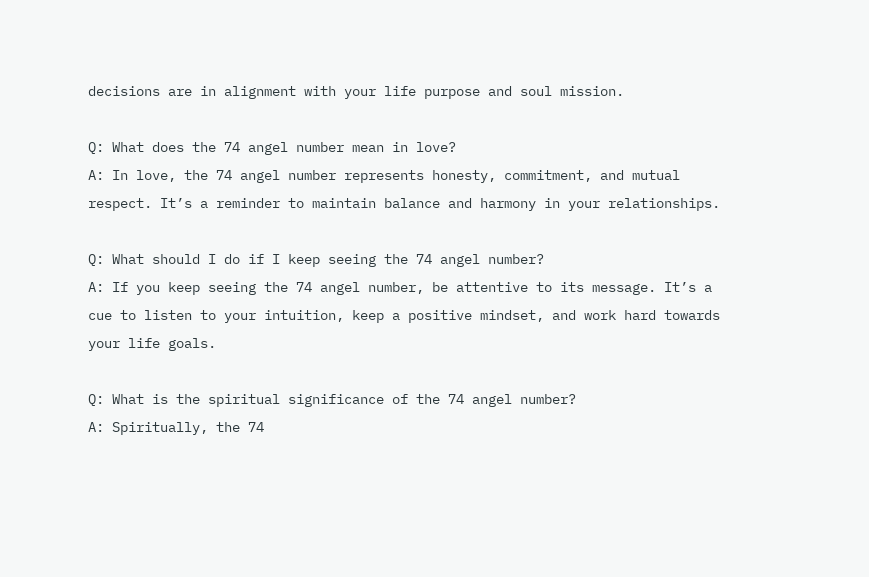decisions are in alignment with your life purpose and soul mission.

Q: What does the 74 angel number mean in love?
A: In love, the 74 angel number represents honesty, commitment, and mutual respect. It’s a reminder to maintain balance and harmony in your relationships.

Q: What should I do if I keep seeing the 74 angel number?
A: If you keep seeing the 74 angel number, be attentive to its message. It’s a cue to listen to your intuition, keep a positive mindset, and work hard towards your life goals.

Q: What is the spiritual significance of the 74 angel number?
A: Spiritually, the 74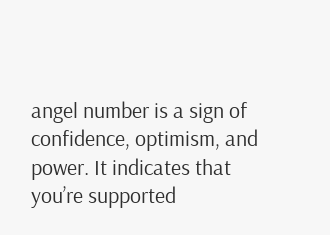angel number is a sign of confidence, optimism, and power. It indicates that you’re supported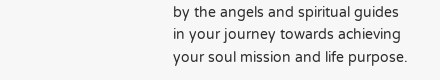by the angels and spiritual guides in your journey towards achieving your soul mission and life purpose.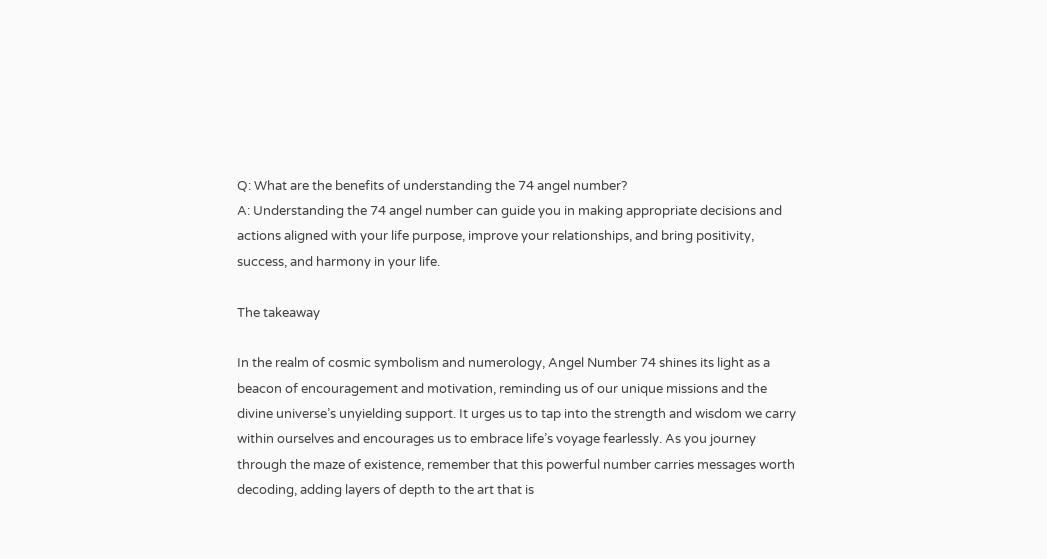Q: What are the benefits of understanding the 74 angel number?
A: Understanding the 74 angel number can guide you in making appropriate decisions and actions aligned with your life purpose, improve your relationships, and bring positivity, success, and harmony in your life.

The takeaway

In the realm of cosmic symbolism and numerology, Angel Number 74 shines its light as a beacon of encouragement and motivation, reminding us of our unique missions and the divine universe’s unyielding support. It urges us to tap into the strength and wisdom we carry within ourselves and encourages us to embrace life’s voyage fearlessly. As you journey through the maze of existence, remember that this powerful number carries messages worth decoding, adding layers of depth to the art that is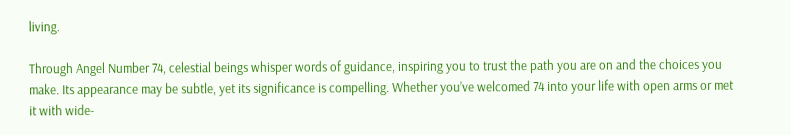living.

Through Angel Number 74, celestial beings whisper words of guidance, inspiring you to trust the path you are on and the choices you make. Its appearance may be subtle, yet its significance is compelling. Whether you’ve welcomed 74 into your life with open arms or met it with wide-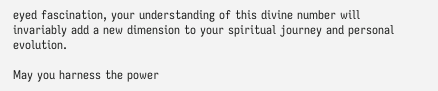eyed fascination, your understanding of this divine number will invariably add a new dimension to your spiritual journey and personal evolution.

May you harness the power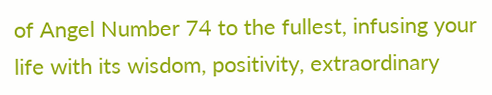of Angel Number 74 to the fullest, infusing your life with its wisdom, positivity, extraordinary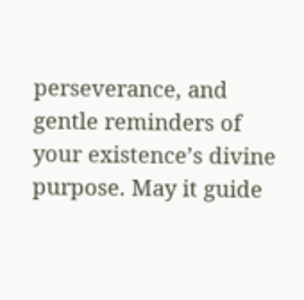perseverance, and gentle reminders of your existence’s divine purpose. May it guide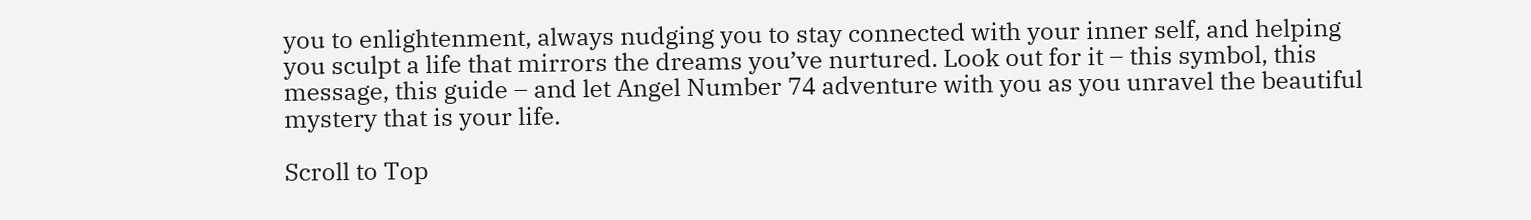you to enlightenment, always nudging you to stay connected with your inner self, and helping you sculpt a life that mirrors the dreams you’ve nurtured. Look out for it – this symbol, this message, this guide – and let Angel Number 74 adventure with you as you unravel the beautiful mystery that is your life.

Scroll to Top